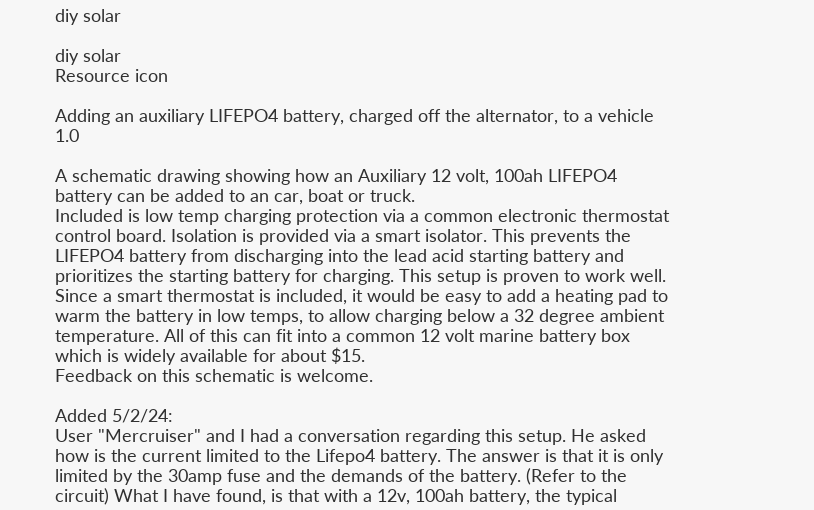diy solar

diy solar
Resource icon

Adding an auxiliary LIFEPO4 battery, charged off the alternator, to a vehicle 1.0

A schematic drawing showing how an Auxiliary 12 volt, 100ah LIFEPO4 battery can be added to an car, boat or truck.
Included is low temp charging protection via a common electronic thermostat control board. Isolation is provided via a smart isolator. This prevents the LIFEPO4 battery from discharging into the lead acid starting battery and prioritizes the starting battery for charging. This setup is proven to work well.
Since a smart thermostat is included, it would be easy to add a heating pad to warm the battery in low temps, to allow charging below a 32 degree ambient temperature. All of this can fit into a common 12 volt marine battery box which is widely available for about $15.
Feedback on this schematic is welcome.

Added 5/2/24:
User "Mercruiser" and I had a conversation regarding this setup. He asked how is the current limited to the Lifepo4 battery. The answer is that it is only limited by the 30amp fuse and the demands of the battery. (Refer to the circuit) What I have found, is that with a 12v, 100ah battery, the typical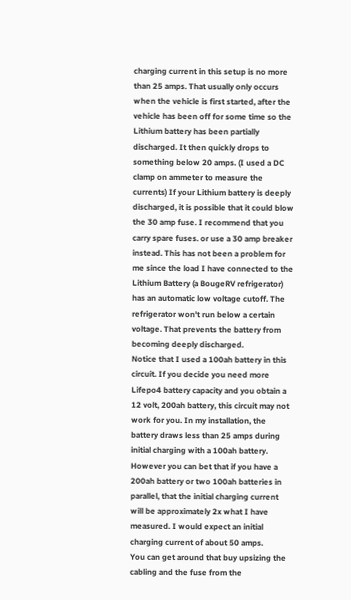charging current in this setup is no more than 25 amps. That usually only occurs when the vehicle is first started, after the vehicle has been off for some time so the Lithium battery has been partially discharged. It then quickly drops to something below 20 amps. (I used a DC clamp on ammeter to measure the currents) If your Lithium battery is deeply discharged, it is possible that it could blow the 30 amp fuse. I recommend that you carry spare fuses. or use a 30 amp breaker instead. This has not been a problem for me since the load I have connected to the Lithium Battery (a BougeRV refrigerator) has an automatic low voltage cutoff. The refrigerator won't run below a certain voltage. That prevents the battery from becoming deeply discharged.
Notice that I used a 100ah battery in this circuit. If you decide you need more Lifepo4 battery capacity and you obtain a 12 volt, 200ah battery, this circuit may not work for you. In my installation, the battery draws less than 25 amps during initial charging with a 100ah battery. However you can bet that if you have a 200ah battery or two 100ah batteries in parallel, that the initial charging current will be approximately 2x what I have measured. I would expect an initial charging current of about 50 amps.
You can get around that buy upsizing the cabling and the fuse from the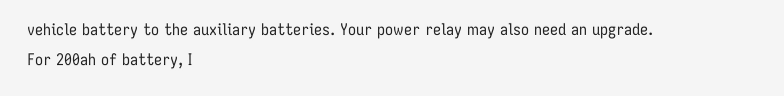vehicle battery to the auxiliary batteries. Your power relay may also need an upgrade. For 200ah of battery, I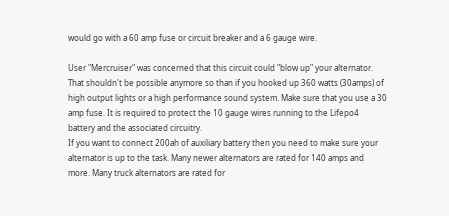would go with a 60 amp fuse or circuit breaker and a 6 gauge wire.

User "Mercruiser" was concerned that this circuit could "blow up" your alternator. That shouldn't be possible anymore so than if you hooked up 360 watts (30amps) of high output lights or a high performance sound system. Make sure that you use a 30 amp fuse. It is required to protect the 10 gauge wires running to the Lifepo4 battery and the associated circuitry.
If you want to connect 200ah of auxiliary battery then you need to make sure your alternator is up to the task. Many newer alternators are rated for 140 amps and more. Many truck alternators are rated for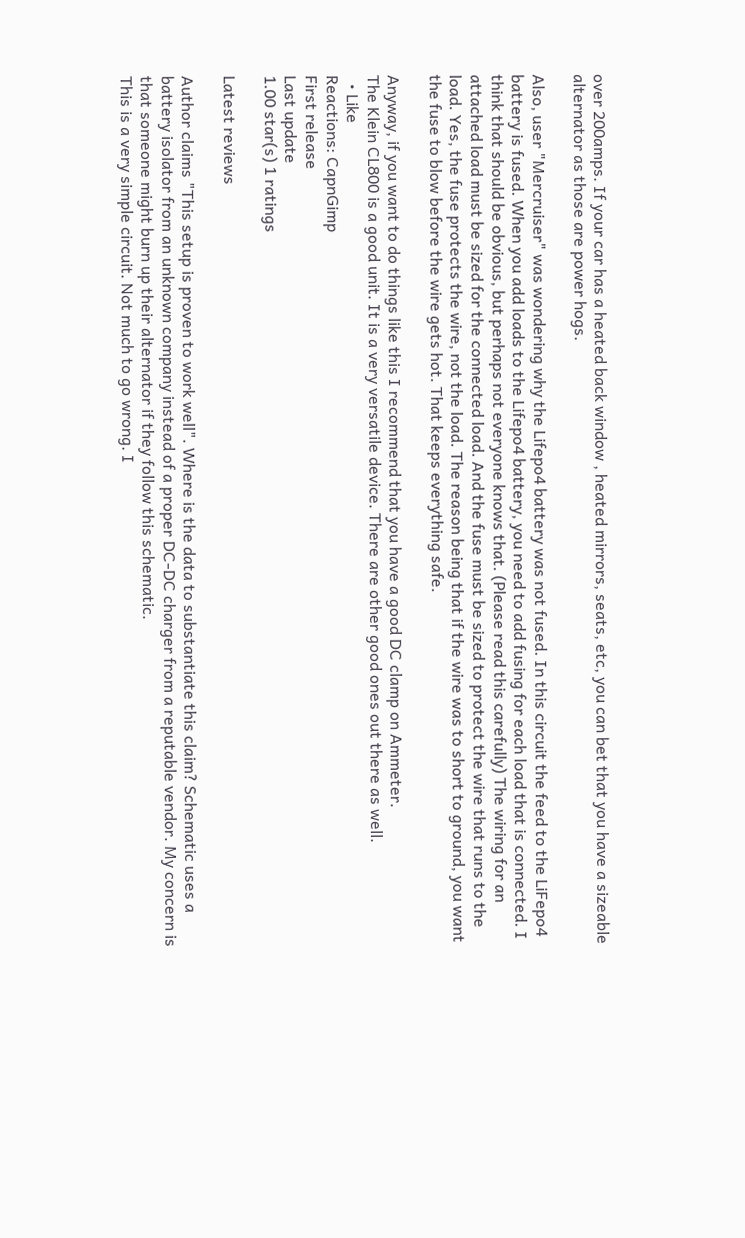over 200amps. If your car has a heated back window , heated mirrors, seats, etc, you can bet that you have a sizeable alternator as those are power hogs.

Also, user "Mercruiser" was wondering why the Lifepo4 battery was not fused. In this circuit the feed to the LiFepo4 battery is fused. When you add loads to the Lifepo4 battery, you need to add fusing for each load that is connected. I think that should be obvious, but perhaps not everyone knows that. (Please read this carefully) The wiring for an attached load must be sized for the connected load. And the fuse must be sized to protect the wire that runs to the load. Yes, the fuse protects the wire, not the load. The reason being that if the wire was to short to ground, you want the fuse to blow before the wire gets hot. That keeps everything safe.

Anyway, if you want to do things like this I recommend that you have a good DC clamp on Ammeter.
The Klein CL800 is a good unit. It is a very versatile device. There are other good ones out there as well.
  • Like
Reactions: CapnGimp
First release
Last update
1.00 star(s) 1 ratings

Latest reviews

Author claims "This setup is proven to work well". Where is the data to substantiate this claim? Schematic uses a battery isolator from an unknown company instead of a proper DC-DC charger from a reputable vendor. My concern is that someone might burn up their alternator if they follow this schematic.
This is a very simple circuit. Not much to go wrong. I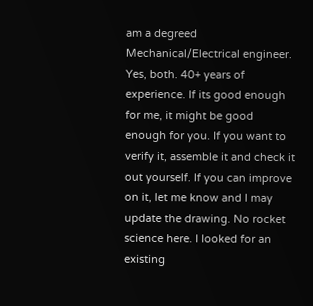am a degreed Mechanical/Electrical engineer. Yes, both. 40+ years of experience. If its good enough for me, it might be good enough for you. If you want to verify it, assemble it and check it out yourself. If you can improve on it, let me know and I may update the drawing. No rocket science here. I looked for an existing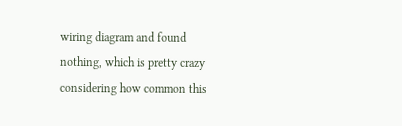wiring diagram and found nothing, which is pretty crazy considering how common this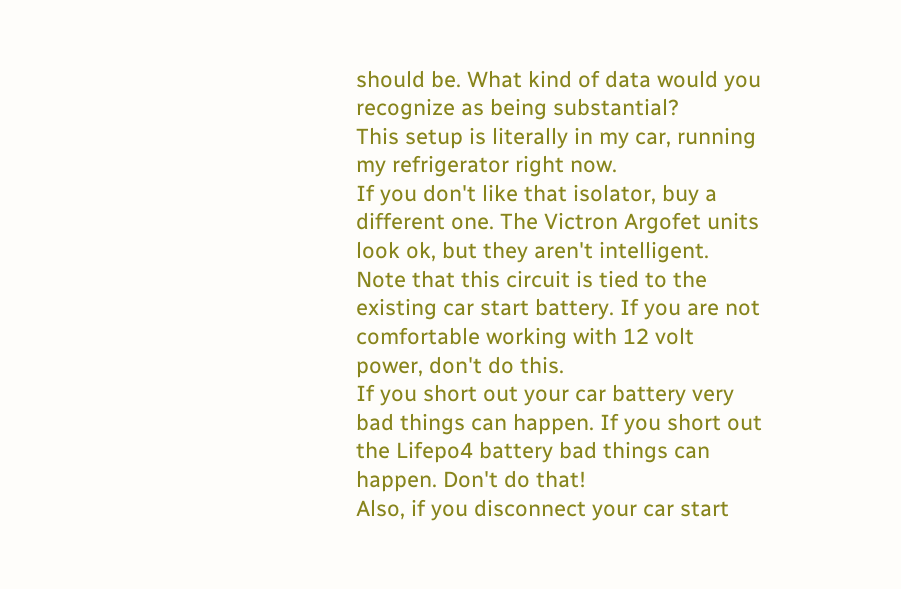should be. What kind of data would you recognize as being substantial?
This setup is literally in my car, running my refrigerator right now.
If you don't like that isolator, buy a different one. The Victron Argofet units look ok, but they aren't intelligent.
Note that this circuit is tied to the existing car start battery. If you are not comfortable working with 12 volt power, don't do this.
If you short out your car battery very bad things can happen. If you short out the Lifepo4 battery bad things can happen. Don't do that!
Also, if you disconnect your car start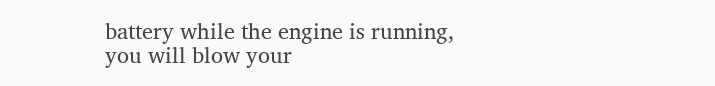battery while the engine is running, you will blow your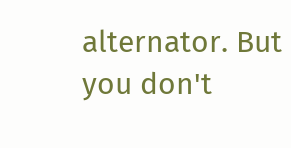alternator. But you don't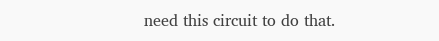need this circuit to do that.